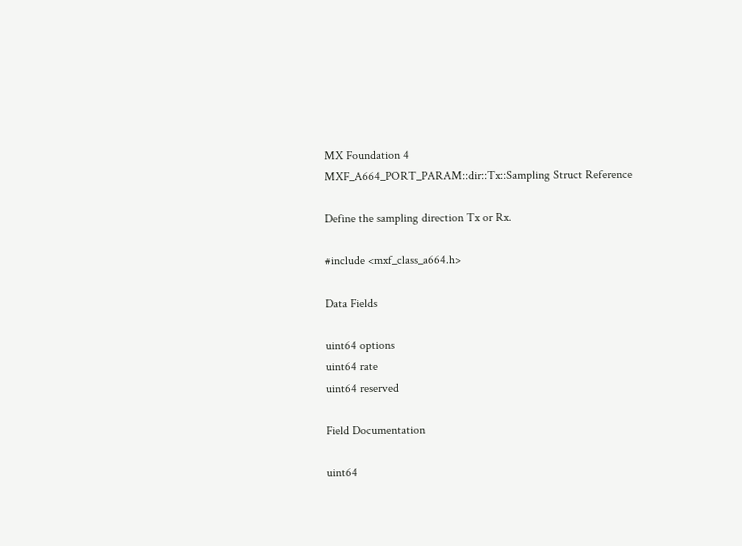MX Foundation 4
MXF_A664_PORT_PARAM::dir::Tx::Sampling Struct Reference

Define the sampling direction Tx or Rx.

#include <mxf_class_a664.h>

Data Fields

uint64 options
uint64 rate
uint64 reserved

Field Documentation

uint64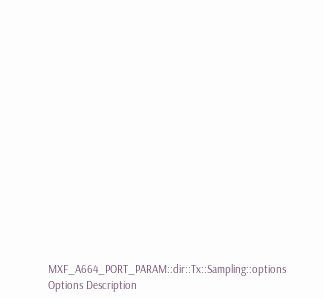MXF_A664_PORT_PARAM::dir::Tx::Sampling::options
Options Description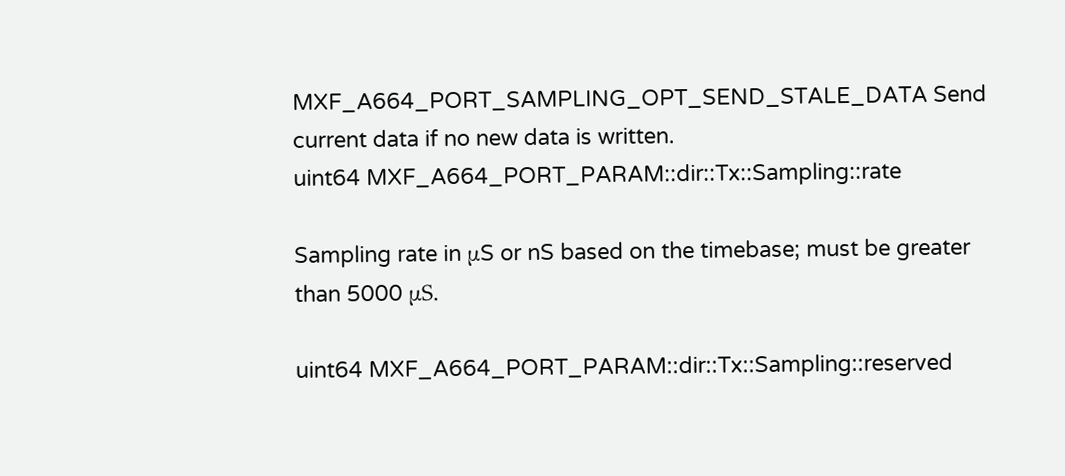MXF_A664_PORT_SAMPLING_OPT_SEND_STALE_DATA Send current data if no new data is written.
uint64 MXF_A664_PORT_PARAM::dir::Tx::Sampling::rate

Sampling rate in μS or nS based on the timebase; must be greater than 5000 μS.

uint64 MXF_A664_PORT_PARAM::dir::Tx::Sampling::reserved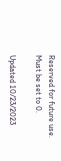Reserved for future use. Must be set to 0.

Updated 10/23/2023